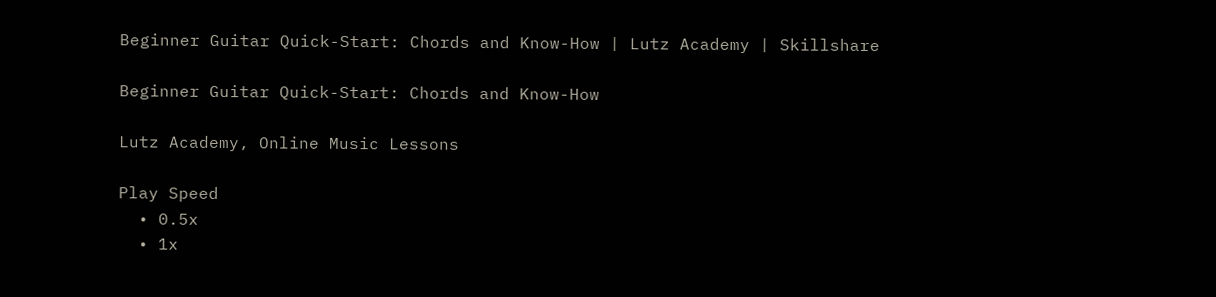Beginner Guitar Quick-Start: Chords and Know-How | Lutz Academy | Skillshare

Beginner Guitar Quick-Start: Chords and Know-How

Lutz Academy, Online Music Lessons

Play Speed
  • 0.5x
  • 1x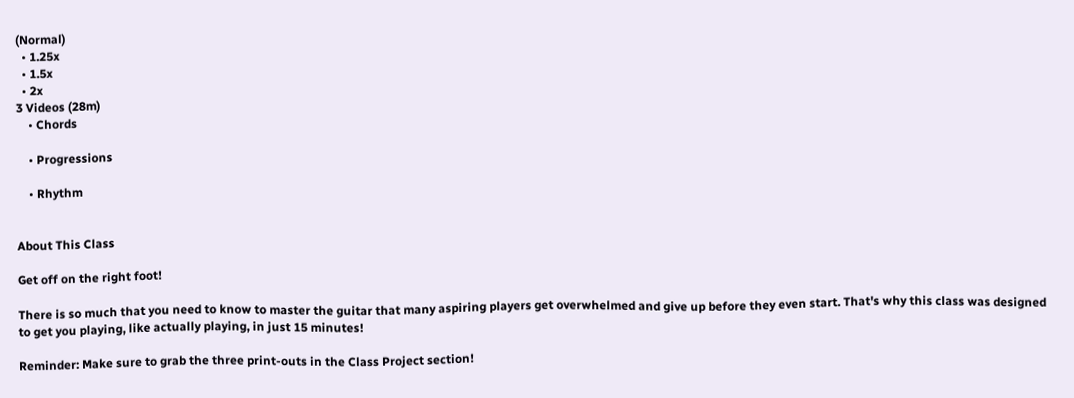(Normal)
  • 1.25x
  • 1.5x
  • 2x
3 Videos (28m)
    • Chords

    • Progressions

    • Rhythm


About This Class

Get off on the right foot!

There is so much that you need to know to master the guitar that many aspiring players get overwhelmed and give up before they even start. That's why this class was designed to get you playing, like actually playing, in just 15 minutes!

Reminder: Make sure to grab the three print-outs in the Class Project section!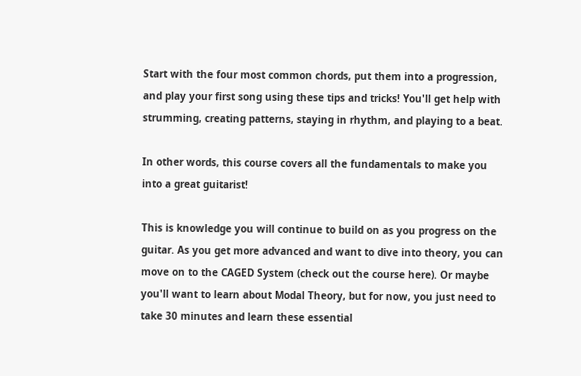Start with the four most common chords, put them into a progression, and play your first song using these tips and tricks! You'll get help with strumming, creating patterns, staying in rhythm, and playing to a beat.

In other words, this course covers all the fundamentals to make you into a great guitarist!

This is knowledge you will continue to build on as you progress on the guitar. As you get more advanced and want to dive into theory, you can move on to the CAGED System (check out the course here). Or maybe you'll want to learn about Modal Theory, but for now, you just need to take 30 minutes and learn these essential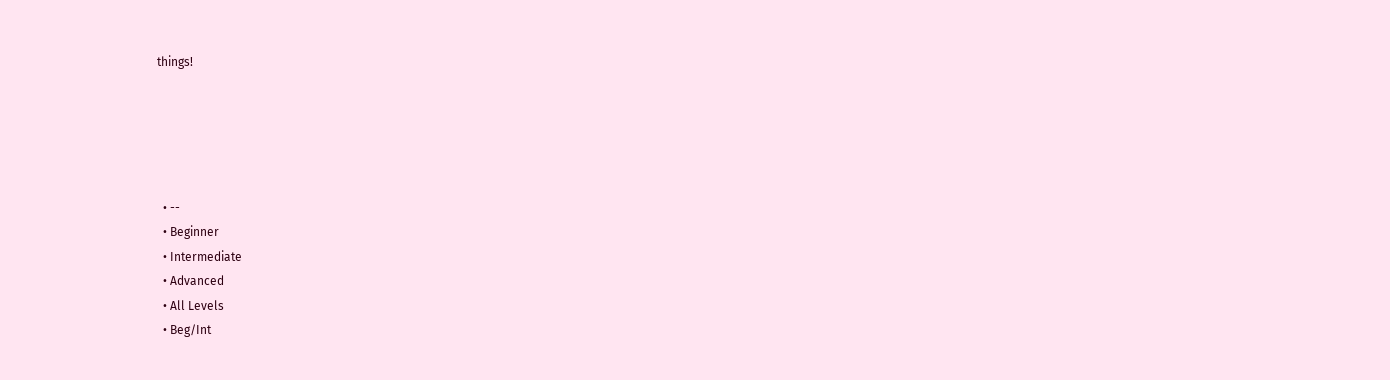things!





  • --
  • Beginner
  • Intermediate
  • Advanced
  • All Levels
  • Beg/Int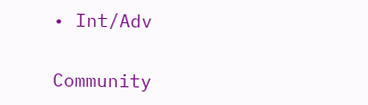• Int/Adv


Community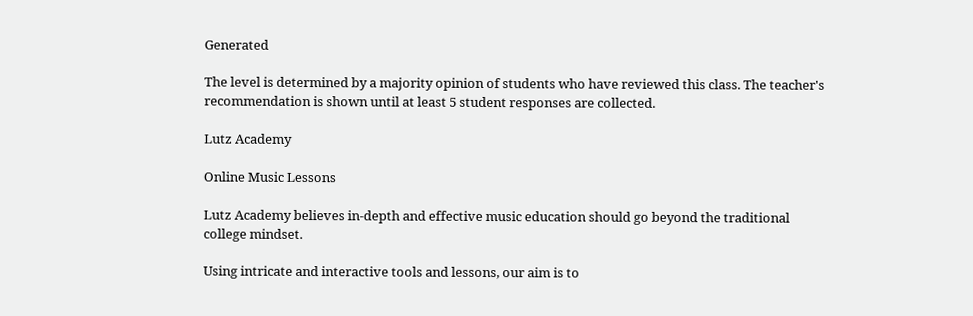Generated

The level is determined by a majority opinion of students who have reviewed this class. The teacher's recommendation is shown until at least 5 student responses are collected.

Lutz Academy

Online Music Lessons

Lutz Academy believes in-depth and effective music education should go beyond the traditional college mindset.

Using intricate and interactive tools and lessons, our aim is to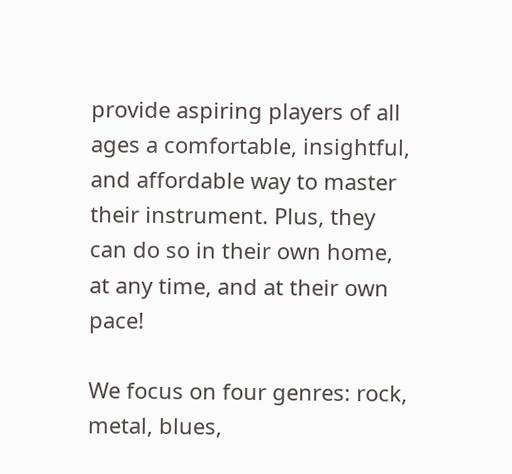provide aspiring players of all ages a comfortable, insightful, and affordable way to master their instrument. Plus, they can do so in their own home, at any time, and at their own pace!

We focus on four genres: rock, metal, blues,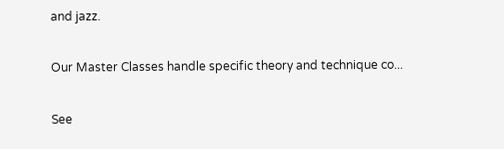and jazz.

Our Master Classes handle specific theory and technique co...

See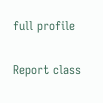full profile

Report class